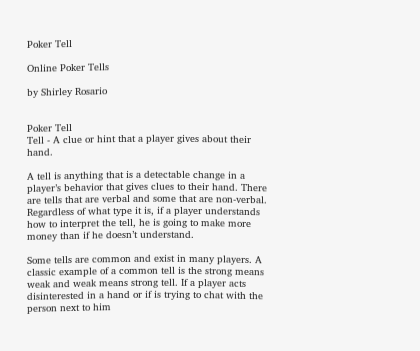Poker Tell

Online Poker Tells

by Shirley Rosario


Poker Tell
Tell - A clue or hint that a player gives about their hand.

A tell is anything that is a detectable change in a player’s behavior that gives clues to their hand. There are tells that are verbal and some that are non-verbal. Regardless of what type it is, if a player understands how to interpret the tell, he is going to make more money than if he doesn’t understand.

Some tells are common and exist in many players. A classic example of a common tell is the strong means weak and weak means strong tell. If a player acts disinterested in a hand or if is trying to chat with the person next to him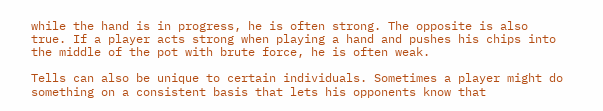while the hand is in progress, he is often strong. The opposite is also true. If a player acts strong when playing a hand and pushes his chips into the middle of the pot with brute force, he is often weak.

Tells can also be unique to certain individuals. Sometimes a player might do something on a consistent basis that lets his opponents know that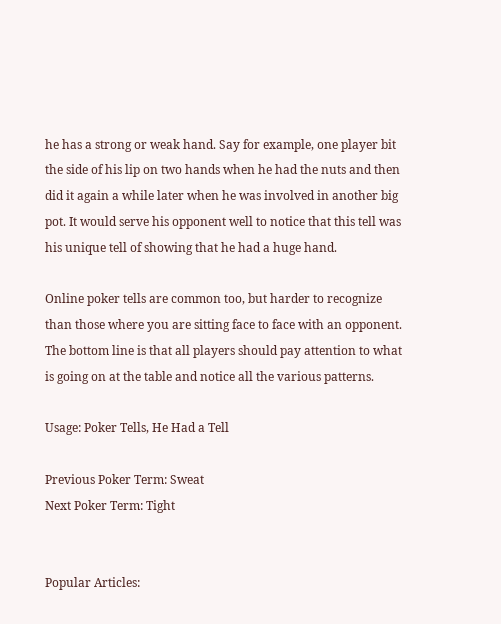he has a strong or weak hand. Say for example, one player bit the side of his lip on two hands when he had the nuts and then did it again a while later when he was involved in another big pot. It would serve his opponent well to notice that this tell was his unique tell of showing that he had a huge hand.

Online poker tells are common too, but harder to recognize than those where you are sitting face to face with an opponent. The bottom line is that all players should pay attention to what is going on at the table and notice all the various patterns.

Usage: Poker Tells, He Had a Tell

Previous Poker Term: Sweat
Next Poker Term: Tight


Popular Articles: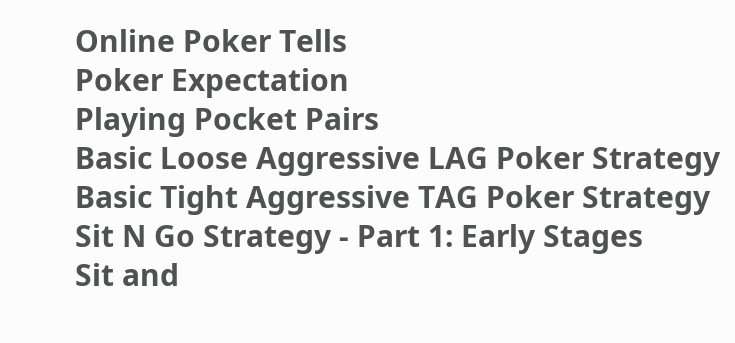Online Poker Tells
Poker Expectation
Playing Pocket Pairs
Basic Loose Aggressive LAG Poker Strategy
Basic Tight Aggressive TAG Poker Strategy
Sit N Go Strategy - Part 1: Early Stages
Sit and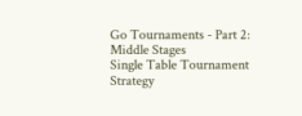Go Tournaments - Part 2: Middle Stages
Single Table Tournament Strategy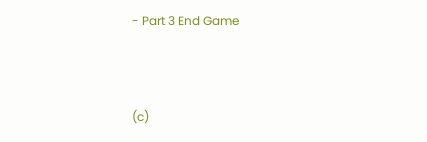- Part 3 End Game



(c)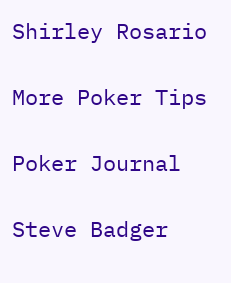Shirley Rosario

More Poker Tips

Poker Journal

Steve Badger